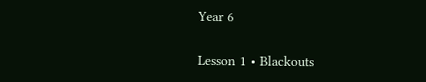Year 6

Lesson 1 • Blackouts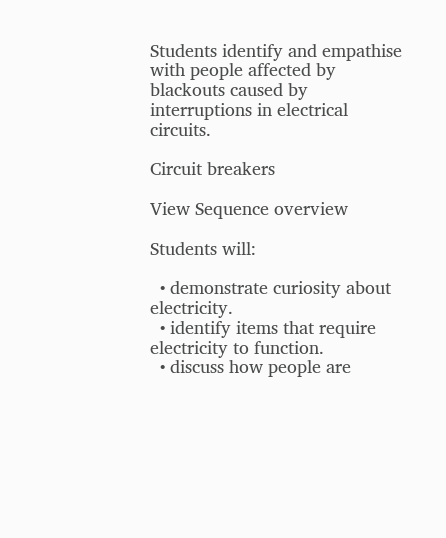Students identify and empathise with people affected by blackouts caused by interruptions in electrical circuits.

Circuit breakers

View Sequence overview

Students will:

  • demonstrate curiosity about electricity.
  • identify items that require electricity to function.
  • discuss how people are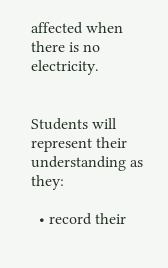affected when there is no electricity.


Students will represent their understanding as they:

  • record their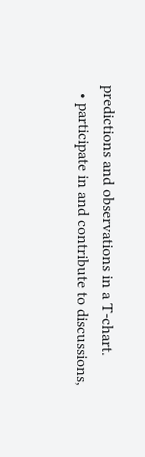predictions and observations in a T-chart.
  • participate in and contribute to discussions,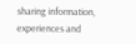sharing information, experiences and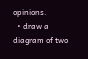opinions.
  • draw a diagram of two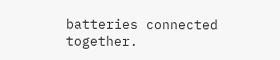batteries connected together.